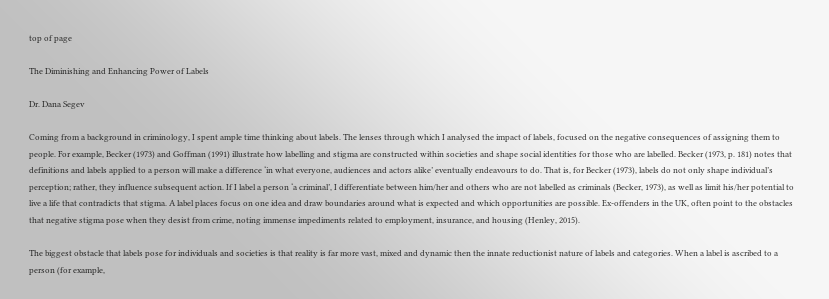top of page

The Diminishing and Enhancing Power of Labels

Dr. Dana Segev

Coming from a background in criminology, I spent ample time thinking about labels. The lenses through which I analysed the impact of labels, focused on the negative consequences of assigning them to people. For example, Becker (1973) and Goffman (1991) illustrate how labelling and stigma are constructed within societies and shape social identities for those who are labelled. Becker (1973, p. 181) notes that definitions and labels applied to a person will make a difference ‘in what everyone, audiences and actors alike’ eventually endeavours to do. That is, for Becker (1973), labels do not only shape individual’s perception; rather, they influence subsequent action. If I label a person ‘a criminal’, I differentiate between him/her and others who are not labelled as criminals (Becker, 1973), as well as limit his/her potential to live a life that contradicts that stigma. A label places focus on one idea and draw boundaries around what is expected and which opportunities are possible. Ex-offenders in the UK, often point to the obstacles that negative stigma pose when they desist from crime, noting immense impediments related to employment, insurance, and housing (Henley, 2015).

The biggest obstacle that labels pose for individuals and societies is that reality is far more vast, mixed and dynamic then the innate reductionist nature of labels and categories. When a label is ascribed to a person (for example,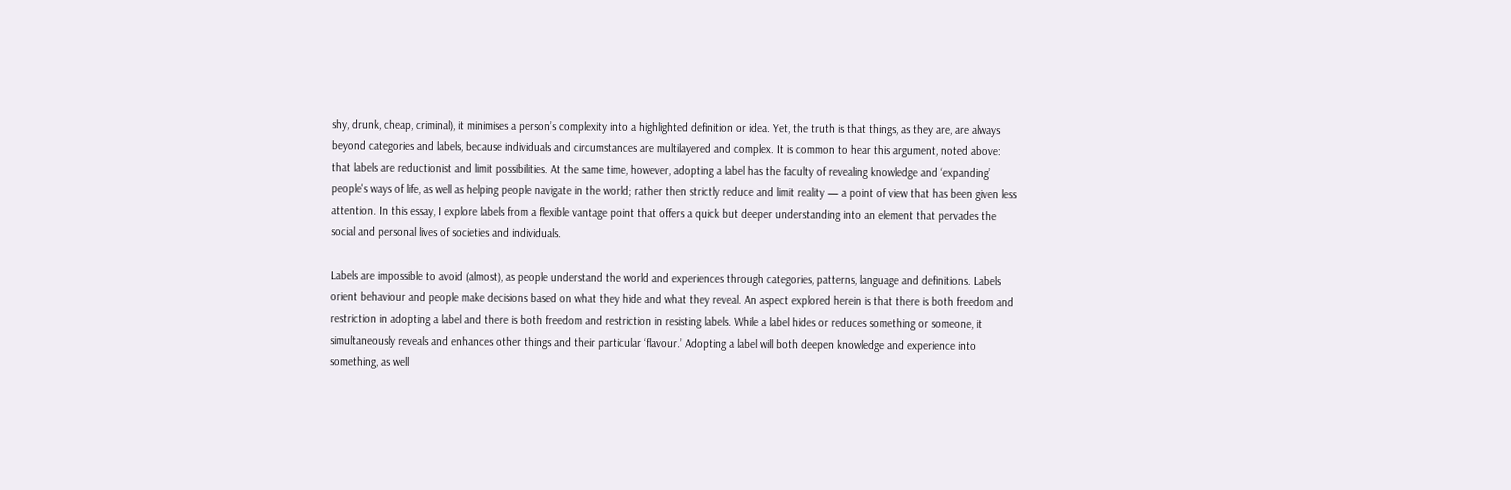shy, drunk, cheap, criminal), it minimises a person’s complexity into a highlighted definition or idea. Yet, the truth is that things, as they are, are always beyond categories and labels, because individuals and circumstances are multilayered and complex. It is common to hear this argument, noted above: that labels are reductionist and limit possibilities. At the same time, however, adopting a label has the faculty of revealing knowledge and ‘expanding’ people's ways of life, as well as helping people navigate in the world; rather then strictly reduce and limit reality — a point of view that has been given less attention. In this essay, I explore labels from a flexible vantage point that offers a quick but deeper understanding into an element that pervades the social and personal lives of societies and individuals.

Labels are impossible to avoid (almost), as people understand the world and experiences through categories, patterns, language and definitions. Labels orient behaviour and people make decisions based on what they hide and what they reveal. An aspect explored herein is that there is both freedom and restriction in adopting a label and there is both freedom and restriction in resisting labels. While a label hides or reduces something or someone, it simultaneously reveals and enhances other things and their particular ‘flavour.’ Adopting a label will both deepen knowledge and experience into something, as well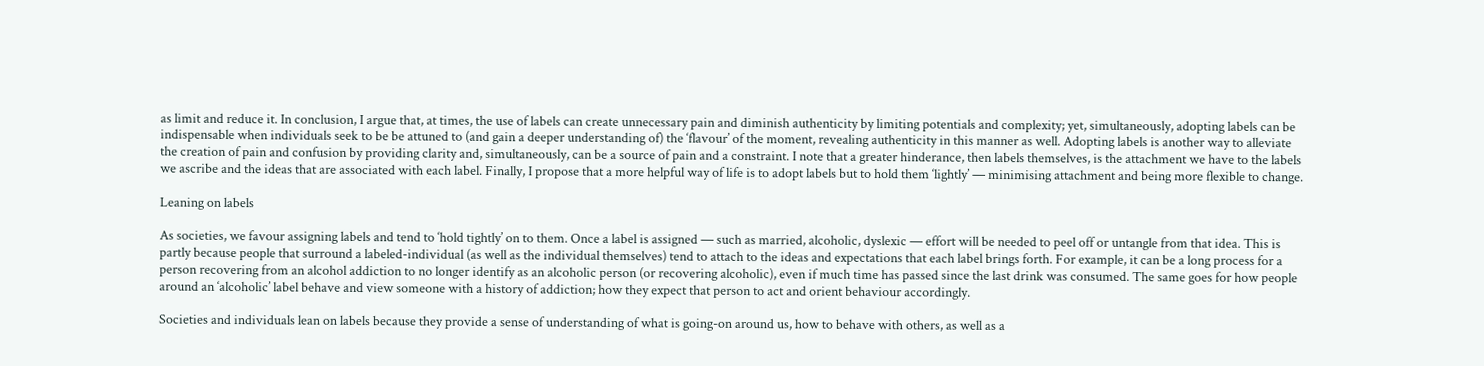as limit and reduce it. In conclusion, I argue that, at times, the use of labels can create unnecessary pain and diminish authenticity by limiting potentials and complexity; yet, simultaneously, adopting labels can be indispensable when individuals seek to be be attuned to (and gain a deeper understanding of) the ‘flavour’ of the moment, revealing authenticity in this manner as well. Adopting labels is another way to alleviate the creation of pain and confusion by providing clarity and, simultaneously, can be a source of pain and a constraint. I note that a greater hinderance, then labels themselves, is the attachment we have to the labels we ascribe and the ideas that are associated with each label. Finally, I propose that a more helpful way of life is to adopt labels but to hold them ‘lightly’ — minimising attachment and being more flexible to change.

Leaning on labels

As societies, we favour assigning labels and tend to ‘hold tightly’ on to them. Once a label is assigned — such as married, alcoholic, dyslexic — effort will be needed to peel off or untangle from that idea. This is partly because people that surround a labeled-individual (as well as the individual themselves) tend to attach to the ideas and expectations that each label brings forth. For example, it can be a long process for a person recovering from an alcohol addiction to no longer identify as an alcoholic person (or recovering alcoholic), even if much time has passed since the last drink was consumed. The same goes for how people around an ‘alcoholic’ label behave and view someone with a history of addiction; how they expect that person to act and orient behaviour accordingly.

Societies and individuals lean on labels because they provide a sense of understanding of what is going-on around us, how to behave with others, as well as a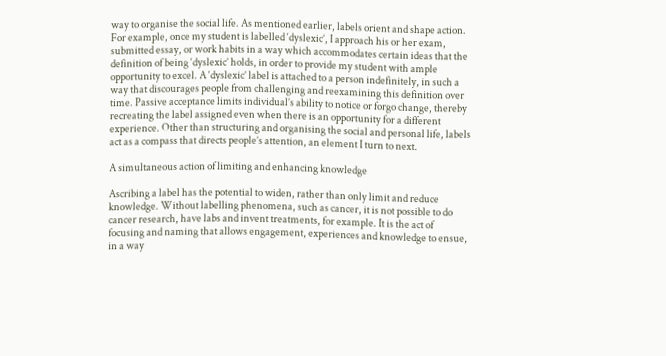way to organise the social life. As mentioned earlier, labels orient and shape action. For example, once my student is labelled ‘dyslexic’, I approach his or her exam, submitted essay, or work habits in a way which accommodates certain ideas that the definition of being ‘dyslexic’ holds, in order to provide my student with ample opportunity to excel. A ‘dyslexic’ label is attached to a person indefinitely, in such a way that discourages people from challenging and reexamining this definition over time. Passive acceptance limits individual’s ability to notice or forgo change, thereby recreating the label assigned even when there is an opportunity for a different experience. Other than structuring and organising the social and personal life, labels act as a compass that directs people’s attention, an element I turn to next.

A simultaneous action of limiting and enhancing knowledge

Ascribing a label has the potential to widen, rather than only limit and reduce knowledge. Without labelling phenomena, such as cancer, it is not possible to do cancer research, have labs and invent treatments, for example. It is the act of focusing and naming that allows engagement, experiences and knowledge to ensue, in a way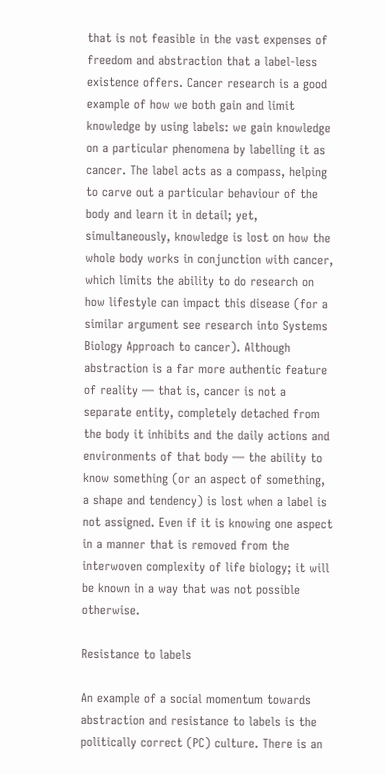that is not feasible in the vast expenses of freedom and abstraction that a label-less existence offers. Cancer research is a good example of how we both gain and limit knowledge by using labels: we gain knowledge on a particular phenomena by labelling it as cancer. The label acts as a compass, helping to carve out a particular behaviour of the body and learn it in detail; yet, simultaneously, knowledge is lost on how the whole body works in conjunction with cancer, which limits the ability to do research on how lifestyle can impact this disease (for a similar argument see research into Systems Biology Approach to cancer). Although abstraction is a far more authentic feature of reality — that is, cancer is not a separate entity, completely detached from the body it inhibits and the daily actions and environments of that body — the ability to know something (or an aspect of something, a shape and tendency) is lost when a label is not assigned. Even if it is knowing one aspect in a manner that is removed from the interwoven complexity of life biology; it will be known in a way that was not possible otherwise.

Resistance to labels

An example of a social momentum towards abstraction and resistance to labels is the politically correct (PC) culture. There is an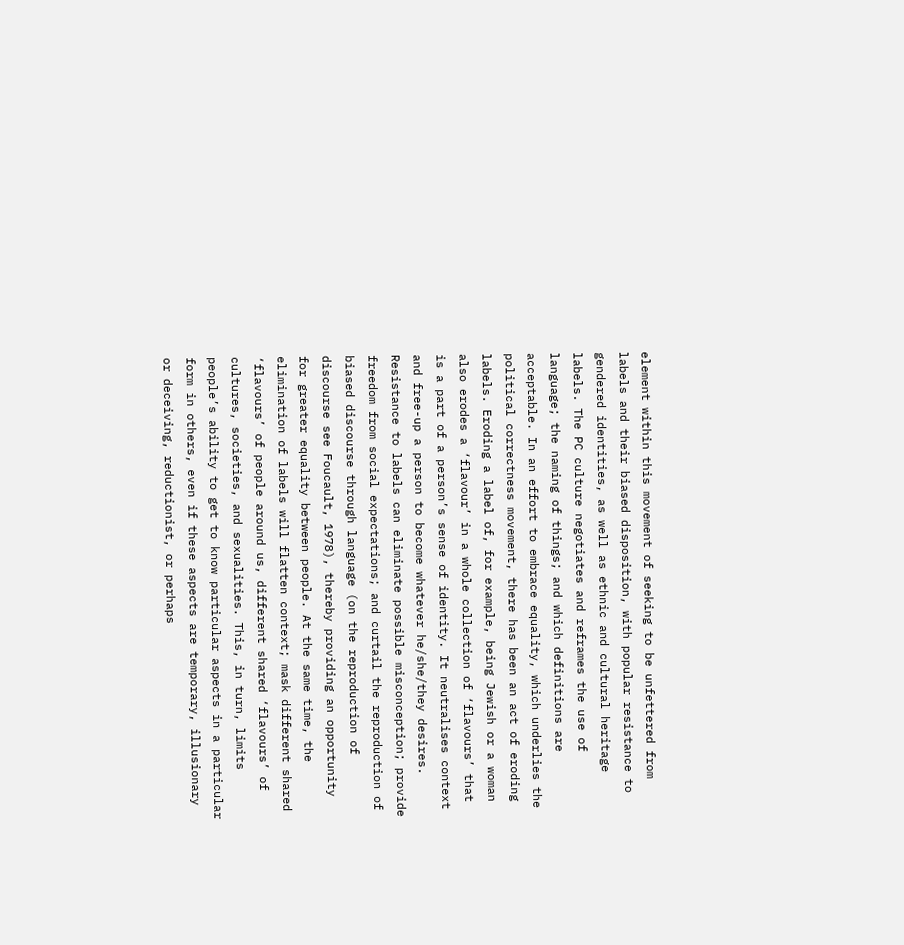element within this movement of seeking to be unfettered from labels and their biased disposition, with popular resistance to gendered identities, as well as ethnic and cultural heritage labels. The PC culture negotiates and reframes the use of language; the naming of things; and which definitions are acceptable. In an effort to embrace equality, which underlies the political correctness movement, there has been an act of eroding labels. Eroding a label of, for example, being Jewish or a woman also erodes a ‘flavour’ in a whole collection of ‘flavours’ that is a part of a person’s sense of identity. It neutralises context and free-up a person to become whatever he/she/they desires. Resistance to labels can eliminate possible misconception; provide freedom from social expectations; and curtail the reproduction of biased discourse through language (on the reproduction of discourse see Foucault, 1978), thereby providing an opportunity for greater equality between people. At the same time, the elimination of labels will flatten context; mask different shared ‘flavours’ of people around us, different shared ‘flavours’ of cultures, societies, and sexualities. This, in turn, limits people’s ability to get to know particular aspects in a particular form in others, even if these aspects are temporary, illusionary or deceiving, reductionist, or perhaps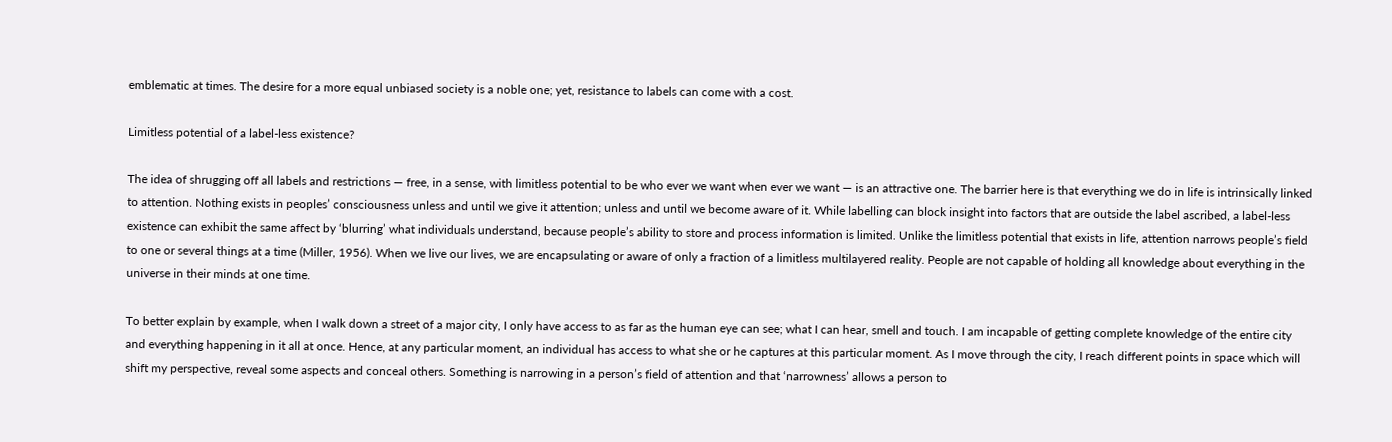emblematic at times. The desire for a more equal unbiased society is a noble one; yet, resistance to labels can come with a cost.

Limitless potential of a label-less existence?

The idea of shrugging off all labels and restrictions — free, in a sense, with limitless potential to be who ever we want when ever we want — is an attractive one. The barrier here is that everything we do in life is intrinsically linked to attention. Nothing exists in peoples’ consciousness unless and until we give it attention; unless and until we become aware of it. While labelling can block insight into factors that are outside the label ascribed, a label-less existence can exhibit the same affect by ‘blurring’ what individuals understand, because people’s ability to store and process information is limited. Unlike the limitless potential that exists in life, attention narrows people’s field to one or several things at a time (Miller, 1956). When we live our lives, we are encapsulating or aware of only a fraction of a limitless multilayered reality. People are not capable of holding all knowledge about everything in the universe in their minds at one time.

To better explain by example, when I walk down a street of a major city, I only have access to as far as the human eye can see; what I can hear, smell and touch. I am incapable of getting complete knowledge of the entire city and everything happening in it all at once. Hence, at any particular moment, an individual has access to what she or he captures at this particular moment. As I move through the city, I reach different points in space which will shift my perspective, reveal some aspects and conceal others. Something is narrowing in a person’s field of attention and that ‘narrowness’ allows a person to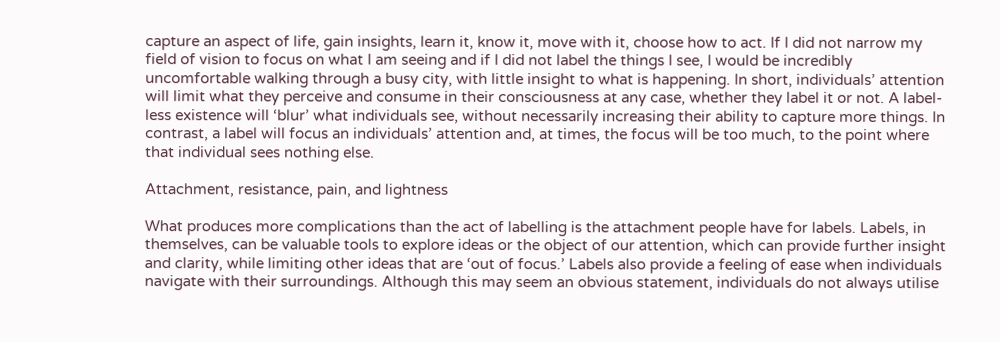capture an aspect of life, gain insights, learn it, know it, move with it, choose how to act. If I did not narrow my field of vision to focus on what I am seeing and if I did not label the things I see, I would be incredibly uncomfortable walking through a busy city, with little insight to what is happening. In short, individuals’ attention will limit what they perceive and consume in their consciousness at any case, whether they label it or not. A label-less existence will ‘blur’ what individuals see, without necessarily increasing their ability to capture more things. In contrast, a label will focus an individuals’ attention and, at times, the focus will be too much, to the point where that individual sees nothing else.

Attachment, resistance, pain, and lightness

What produces more complications than the act of labelling is the attachment people have for labels. Labels, in themselves, can be valuable tools to explore ideas or the object of our attention, which can provide further insight and clarity, while limiting other ideas that are ‘out of focus.’ Labels also provide a feeling of ease when individuals navigate with their surroundings. Although this may seem an obvious statement, individuals do not always utilise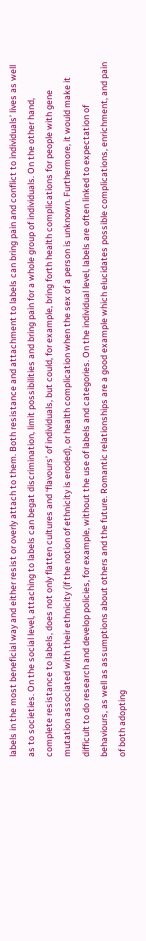labels in the most beneficial way and either resist or overly attach to them. Both resistance and attachment to labels can bring pain and conflict to individuals’ lives as well as to societies. On the social level, attaching to labels can begat discrimination, limit possibilities and bring pain for a whole group of individuals. On the other hand, complete resistance to labels, does not only flatten cultures and ‘flavours’ of individuals, but could, for example, bring forth health complications for people with gene mutation associated with their ethnicity (if the notion of ethnicity is eroded), or health complication when the sex of a person is unknown. Furthermore, it would make it difficult to do research and develop policies, for example, without the use of labels and categories. On the individual level, labels are often linked to expectation of behaviours, as well as assumptions about others and the future. Romantic relationships are a good example which elucidates possible complications, enrichment, and pain of both adopting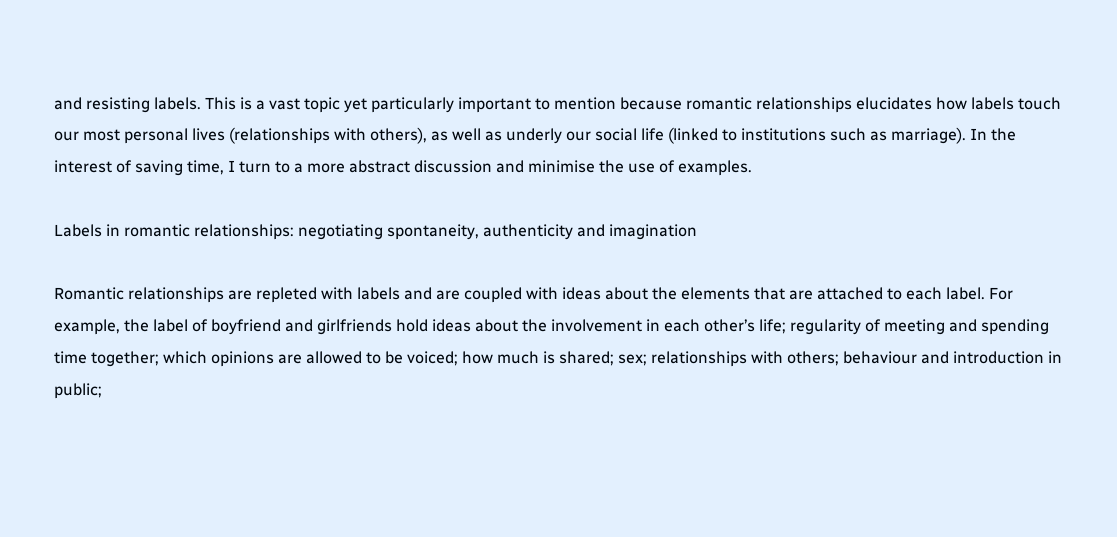and resisting labels. This is a vast topic yet particularly important to mention because romantic relationships elucidates how labels touch our most personal lives (relationships with others), as well as underly our social life (linked to institutions such as marriage). In the interest of saving time, I turn to a more abstract discussion and minimise the use of examples.

Labels in romantic relationships: negotiating spontaneity, authenticity and imagination

Romantic relationships are repleted with labels and are coupled with ideas about the elements that are attached to each label. For example, the label of boyfriend and girlfriends hold ideas about the involvement in each other’s life; regularity of meeting and spending time together; which opinions are allowed to be voiced; how much is shared; sex; relationships with others; behaviour and introduction in public;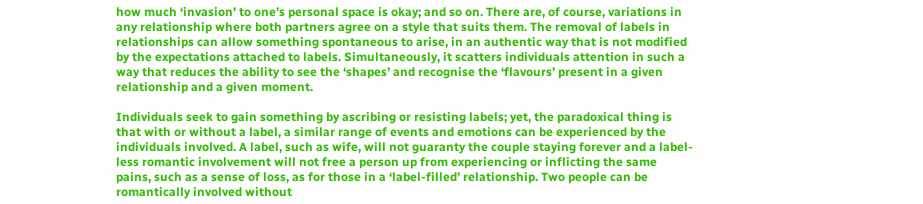how much ‘invasion’ to one’s personal space is okay; and so on. There are, of course, variations in any relationship where both partners agree on a style that suits them. The removal of labels in relationships can allow something spontaneous to arise, in an authentic way that is not modified by the expectations attached to labels. Simultaneously, it scatters individuals attention in such a way that reduces the ability to see the ‘shapes’ and recognise the ‘flavours’ present in a given relationship and a given moment.

Individuals seek to gain something by ascribing or resisting labels; yet, the paradoxical thing is that with or without a label, a similar range of events and emotions can be experienced by the individuals involved. A label, such as wife, will not guaranty the couple staying forever and a label-less romantic involvement will not free a person up from experiencing or inflicting the same pains, such as a sense of loss, as for those in a ‘label-filled’ relationship. Two people can be romantically involved without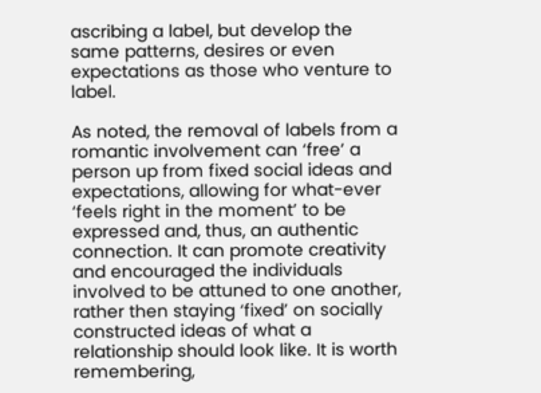ascribing a label, but develop the same patterns, desires or even expectations as those who venture to label.

As noted, the removal of labels from a romantic involvement can ‘free’ a person up from fixed social ideas and expectations, allowing for what-ever ‘feels right in the moment’ to be expressed and, thus, an authentic connection. It can promote creativity and encouraged the individuals involved to be attuned to one another, rather then staying ‘fixed’ on socially constructed ideas of what a relationship should look like. It is worth remembering,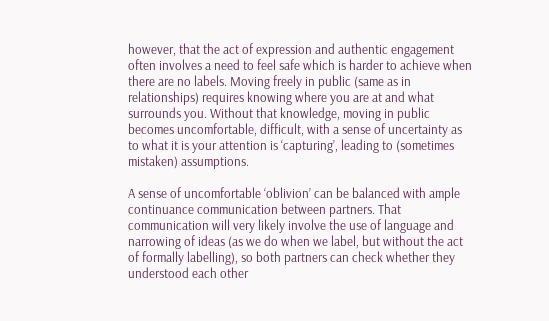however, that the act of expression and authentic engagement often involves a need to feel safe which is harder to achieve when there are no labels. Moving freely in public (same as in relationships) requires knowing where you are at and what surrounds you. Without that knowledge, moving in public becomes uncomfortable, difficult, with a sense of uncertainty as to what it is your attention is ‘capturing’, leading to (sometimes mistaken) assumptions.

A sense of uncomfortable ‘oblivion’ can be balanced with ample continuance communication between partners. That communication will very likely involve the use of language and narrowing of ideas (as we do when we label, but without the act of formally labelling), so both partners can check whether they understood each other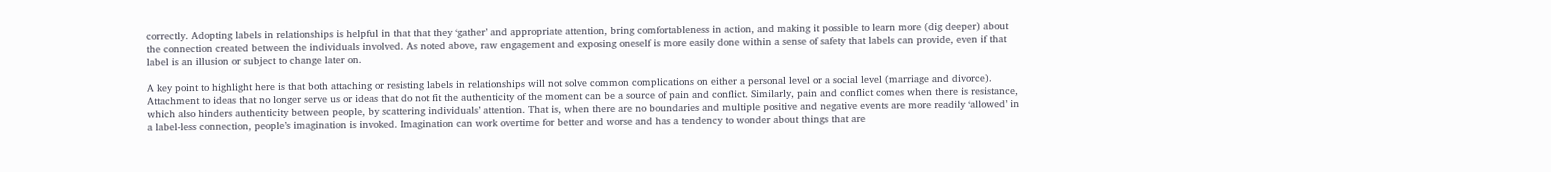correctly. Adopting labels in relationships is helpful in that that they ‘gather’ and appropriate attention, bring comfortableness in action, and making it possible to learn more (dig deeper) about the connection created between the individuals involved. As noted above, raw engagement and exposing oneself is more easily done within a sense of safety that labels can provide, even if that label is an illusion or subject to change later on.

A key point to highlight here is that both attaching or resisting labels in relationships will not solve common complications on either a personal level or a social level (marriage and divorce). Attachment to ideas that no longer serve us or ideas that do not fit the authenticity of the moment can be a source of pain and conflict. Similarly, pain and conflict comes when there is resistance, which also hinders authenticity between people, by scattering individuals’ attention. That is, when there are no boundaries and multiple positive and negative events are more readily ‘allowed’ in a label-less connection, people’s imagination is invoked. Imagination can work overtime for better and worse and has a tendency to wonder about things that are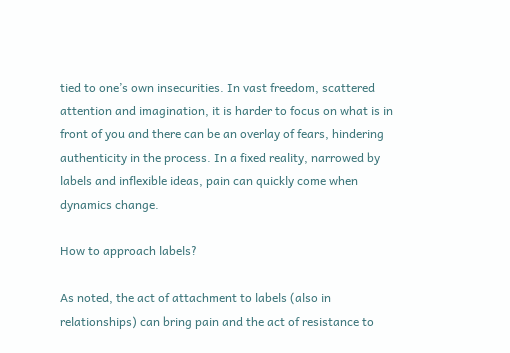tied to one’s own insecurities. In vast freedom, scattered attention and imagination, it is harder to focus on what is in front of you and there can be an overlay of fears, hindering authenticity in the process. In a fixed reality, narrowed by labels and inflexible ideas, pain can quickly come when dynamics change.

How to approach labels?

As noted, the act of attachment to labels (also in relationships) can bring pain and the act of resistance to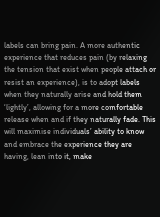labels can bring pain. A more authentic experience that reduces pain (by relaxing the tension that exist when people attach or resist an experience), is to adopt labels when they naturally arise and hold them ‘lightly’, allowing for a more comfortable release when and if they naturally fade. This will maximise individuals’ ability to know and embrace the experience they are having, lean into it, make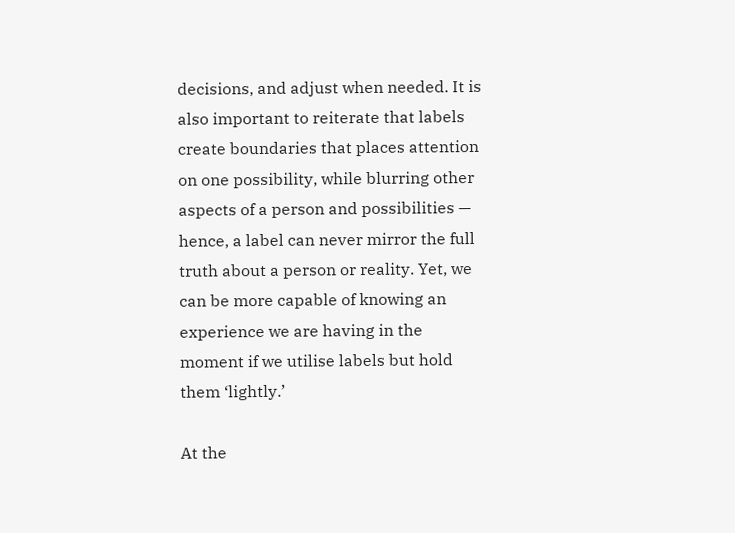decisions, and adjust when needed. It is also important to reiterate that labels create boundaries that places attention on one possibility, while blurring other aspects of a person and possibilities — hence, a label can never mirror the full truth about a person or reality. Yet, we can be more capable of knowing an experience we are having in the moment if we utilise labels but hold them ‘lightly.’

At the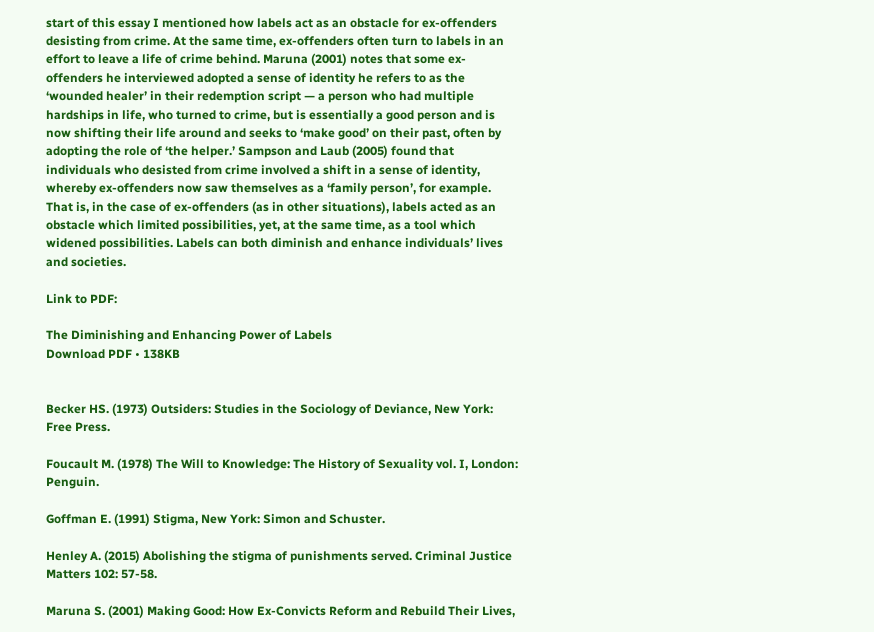start of this essay I mentioned how labels act as an obstacle for ex-offenders desisting from crime. At the same time, ex-offenders often turn to labels in an effort to leave a life of crime behind. Maruna (2001) notes that some ex-offenders he interviewed adopted a sense of identity he refers to as the ‘wounded healer’ in their redemption script — a person who had multiple hardships in life, who turned to crime, but is essentially a good person and is now shifting their life around and seeks to ‘make good’ on their past, often by adopting the role of ‘the helper.’ Sampson and Laub (2005) found that individuals who desisted from crime involved a shift in a sense of identity, whereby ex-offenders now saw themselves as a ‘family person’, for example. That is, in the case of ex-offenders (as in other situations), labels acted as an obstacle which limited possibilities, yet, at the same time, as a tool which widened possibilities. Labels can both diminish and enhance individuals’ lives and societies.

Link to PDF:

The Diminishing and Enhancing Power of Labels
Download PDF • 138KB


Becker HS. (1973) Outsiders: Studies in the Sociology of Deviance, New York: Free Press.

Foucault M. (1978) The Will to Knowledge: The History of Sexuality vol. I, London: Penguin.

Goffman E. (1991) Stigma, New York: Simon and Schuster.

Henley A. (2015) Abolishing the stigma of punishments served. Criminal Justice Matters 102: 57-58.

Maruna S. (2001) Making Good: How Ex-Convicts Reform and Rebuild Their Lives,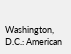Washington, D.C.: American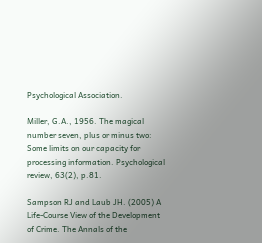Psychological Association.

Miller, G.A., 1956. The magical number seven, plus or minus two: Some limits on our capacity for processing information. Psychological review, 63(2), p.81.

Sampson RJ and Laub JH. (2005) A Life-Course View of the Development of Crime. The Annals of the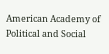American Academy of Political and Social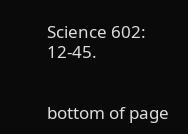Science 602: 12-45.


bottom of page